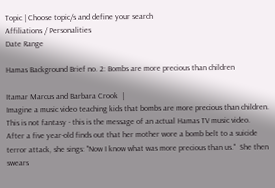Topic | Choose topic/s and define your search
Affiliations / Personalities
Date Range

Hamas Background Brief no. 2: Bombs are more precious than children

Itamar Marcus and Barbara Crook  |
Imagine a music video teaching kids that bombs are more precious than children. This is not fantasy - this is the message of an actual Hamas TV music video. After a five year-old finds out that her mother wore a bomb belt to a suicide terror attack, she sings: "Now I know what was more precious than us."  She then swears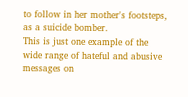to follow in her mother's footsteps, as a suicide bomber.
This is just one example of the wide range of hateful and abusive messages on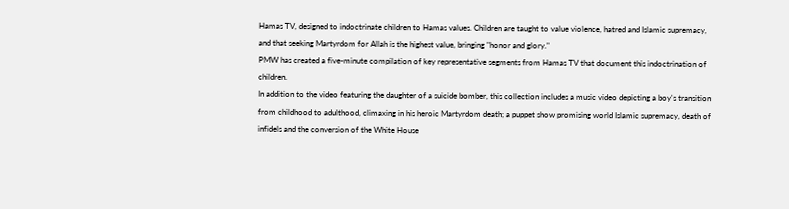Hamas TV, designed to indoctrinate children to Hamas values. Children are taught to value violence, hatred and Islamic supremacy, and that seeking Martyrdom for Allah is the highest value, bringing "honor and glory."
PMW has created a five-minute compilation of key representative segments from Hamas TV that document this indoctrination of children.
In addition to the video featuring the daughter of a suicide bomber, this collection includes a music video depicting a boy's transition from childhood to adulthood, climaxing in his heroic Martyrdom death; a puppet show promising world Islamic supremacy, death of infidels and the conversion of the White House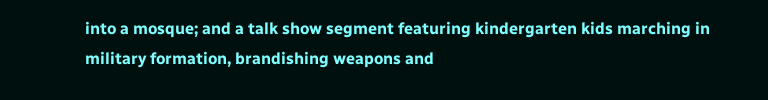into a mosque; and a talk show segment featuring kindergarten kids marching in military formation, brandishing weapons and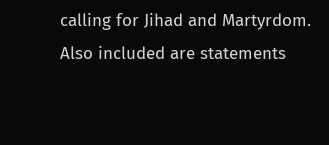calling for Jihad and Martyrdom.
Also included are statements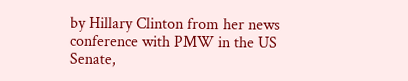by Hillary Clinton from her news conference with PMW in the US Senate,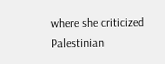where she criticized Palestinian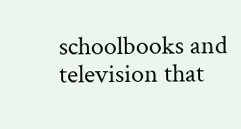schoolbooks and television that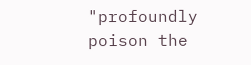"profoundly poison the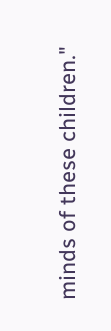minds of these children."